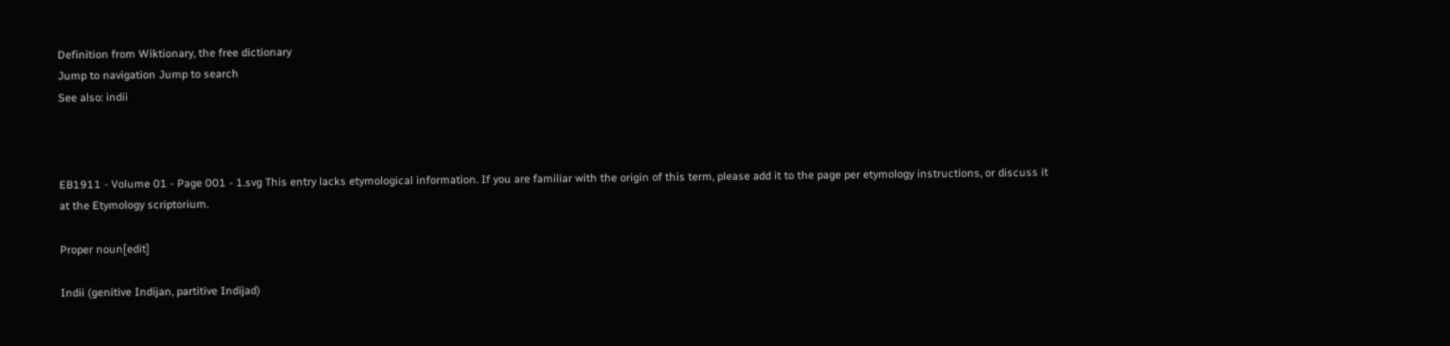Definition from Wiktionary, the free dictionary
Jump to navigation Jump to search
See also: indii



EB1911 - Volume 01 - Page 001 - 1.svg This entry lacks etymological information. If you are familiar with the origin of this term, please add it to the page per etymology instructions, or discuss it at the Etymology scriptorium.

Proper noun[edit]

Indii (genitive Indijan, partitive Indijad)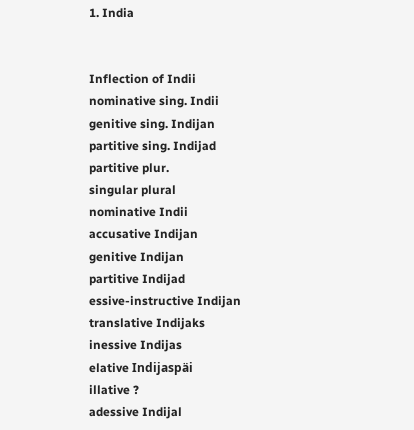1. India


Inflection of Indii
nominative sing. Indii
genitive sing. Indijan
partitive sing. Indijad
partitive plur.
singular plural
nominative Indii
accusative Indijan
genitive Indijan
partitive Indijad
essive-instructive Indijan
translative Indijaks
inessive Indijas
elative Indijaspäi
illative ?
adessive Indijal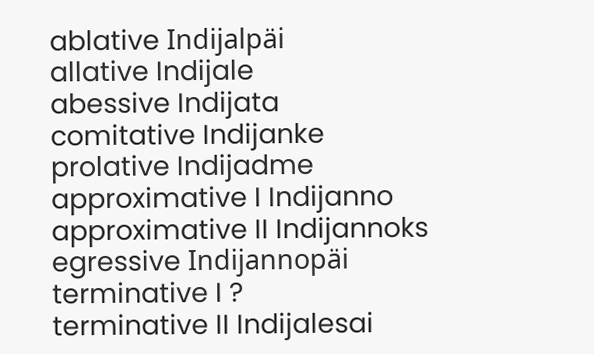ablative Indijalpäi
allative Indijale
abessive Indijata
comitative Indijanke
prolative Indijadme
approximative I Indijanno
approximative II Indijannoks
egressive Indijannopäi
terminative I ?
terminative II Indijalesai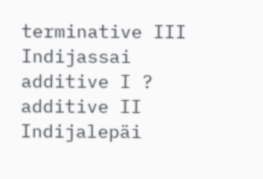terminative III Indijassai
additive I ?
additive II Indijalepäi